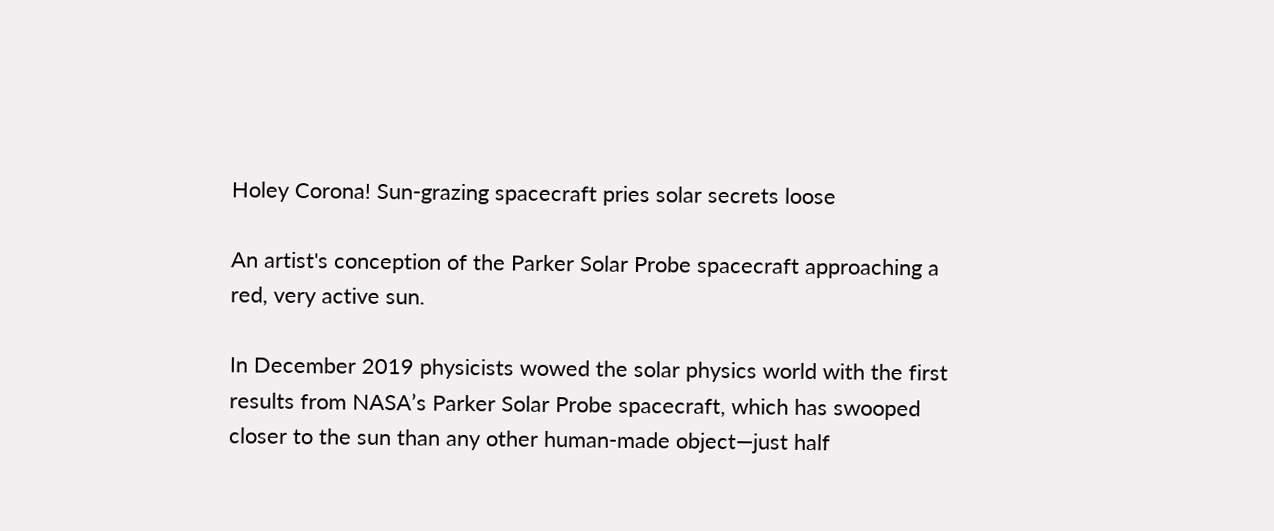Holey Corona! Sun-grazing spacecraft pries solar secrets loose

An artist's conception of the Parker Solar Probe spacecraft approaching a red, very active sun.

In December 2019 physicists wowed the solar physics world with the first results from NASA’s Parker Solar Probe spacecraft, which has swooped closer to the sun than any other human-made object—just half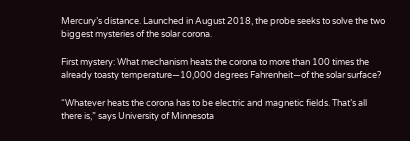Mercury’s distance. Launched in August 2018, the probe seeks to solve the two biggest mysteries of the solar corona.

First mystery: What mechanism heats the corona to more than 100 times the already toasty temperature—10,000 degrees Fahrenheit—of the solar surface?

“Whatever heats the corona has to be electric and magnetic fields. That’s all there is,” says University of Minnesota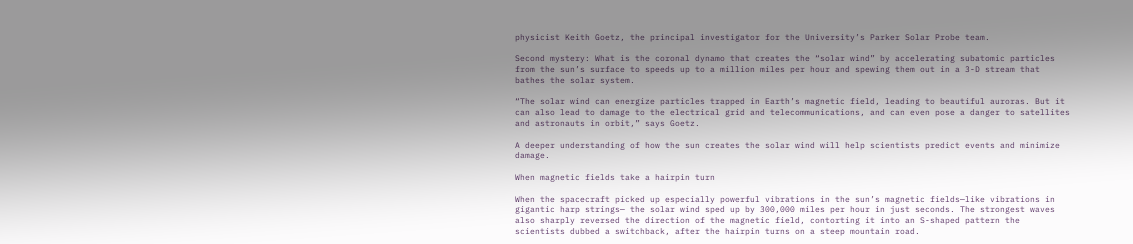physicist Keith Goetz, the principal investigator for the University’s Parker Solar Probe team.

Second mystery: What is the coronal dynamo that creates the “solar wind” by accelerating subatomic particles from the sun’s surface to speeds up to a million miles per hour and spewing them out in a 3-D stream that bathes the solar system.

“The solar wind can energize particles trapped in Earth’s magnetic field, leading to beautiful auroras. But it can also lead to damage to the electrical grid and telecommunications, and can even pose a danger to satellites and astronauts in orbit,” says Goetz.

A deeper understanding of how the sun creates the solar wind will help scientists predict events and minimize damage.

When magnetic fields take a hairpin turn

When the spacecraft picked up especially powerful vibrations in the sun’s magnetic fields—like vibrations in gigantic harp strings— the solar wind sped up by 300,000 miles per hour in just seconds. The strongest waves also sharply reversed the direction of the magnetic field, contorting it into an S-shaped pattern the scientists dubbed a switchback, after the hairpin turns on a steep mountain road.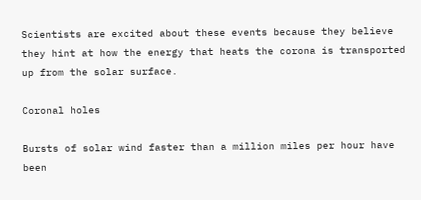Scientists are excited about these events because they believe they hint at how the energy that heats the corona is transported up from the solar surface.

Coronal holes

Bursts of solar wind faster than a million miles per hour have been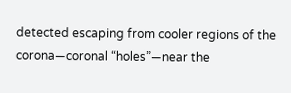detected escaping from cooler regions of the corona—coronal “holes”—near the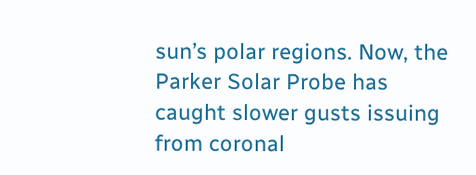sun’s polar regions. Now, the Parker Solar Probe has caught slower gusts issuing from coronal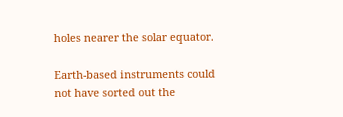holes nearer the solar equator.

Earth-based instruments could not have sorted out the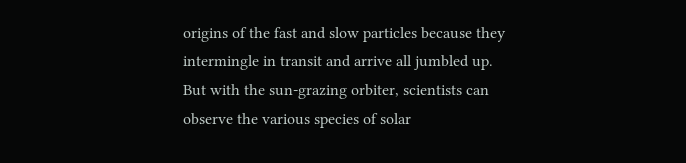origins of the fast and slow particles because they intermingle in transit and arrive all jumbled up. But with the sun-grazing orbiter, scientists can observe the various species of solar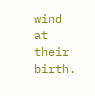wind at their birth.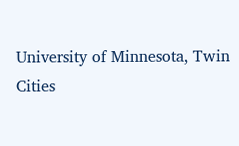University of Minnesota, Twin Cities